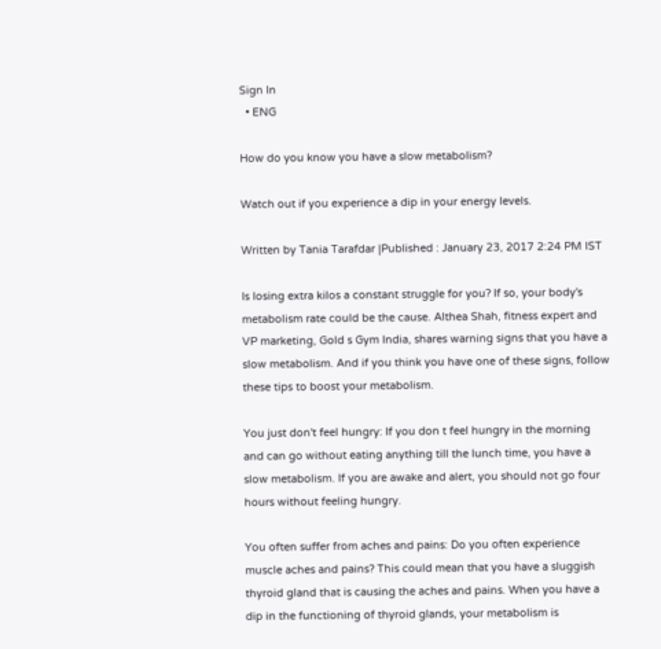Sign In
  • ENG

How do you know you have a slow metabolism?

Watch out if you experience a dip in your energy levels.

Written by Tania Tarafdar |Published : January 23, 2017 2:24 PM IST

Is losing extra kilos a constant struggle for you? If so, your body's metabolism rate could be the cause. Althea Shah, fitness expert and VP marketing, Gold s Gym India, shares warning signs that you have a slow metabolism. And if you think you have one of these signs, follow these tips to boost your metabolism.

You just don't feel hungry: If you don t feel hungry in the morning and can go without eating anything till the lunch time, you have a slow metabolism. If you are awake and alert, you should not go four hours without feeling hungry.

You often suffer from aches and pains: Do you often experience muscle aches and pains? This could mean that you have a sluggish thyroid gland that is causing the aches and pains. When you have a dip in the functioning of thyroid glands, your metabolism is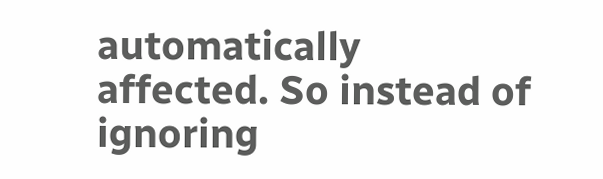automatically affected. So instead of ignoring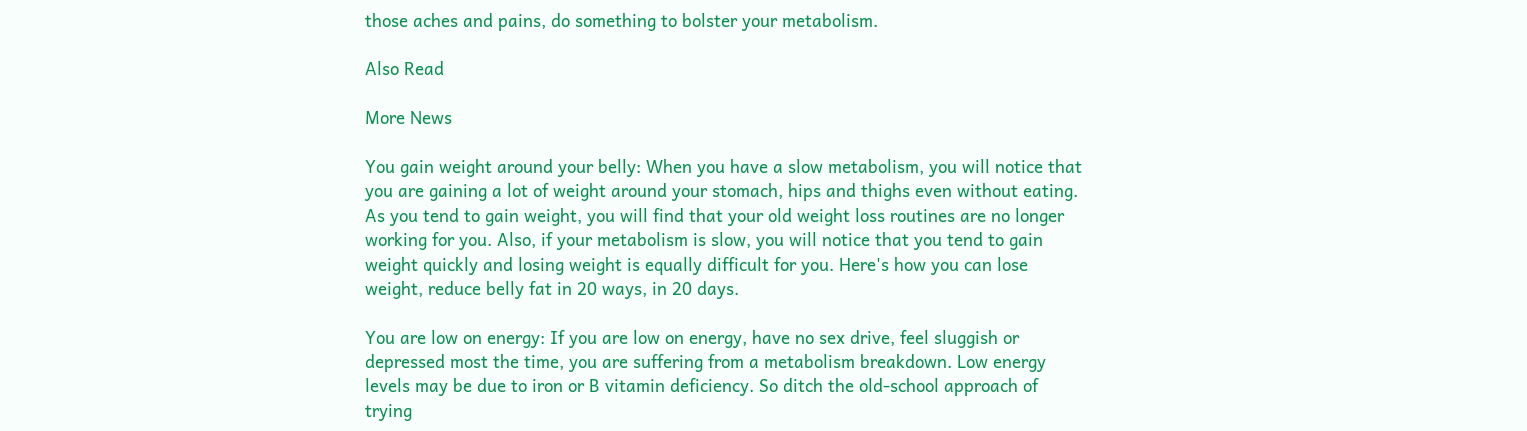those aches and pains, do something to bolster your metabolism.

Also Read

More News

You gain weight around your belly: When you have a slow metabolism, you will notice that you are gaining a lot of weight around your stomach, hips and thighs even without eating. As you tend to gain weight, you will find that your old weight loss routines are no longer working for you. Also, if your metabolism is slow, you will notice that you tend to gain weight quickly and losing weight is equally difficult for you. Here's how you can lose weight, reduce belly fat in 20 ways, in 20 days.

You are low on energy: If you are low on energy, have no sex drive, feel sluggish or depressed most the time, you are suffering from a metabolism breakdown. Low energy levels may be due to iron or B vitamin deficiency. So ditch the old-school approach of trying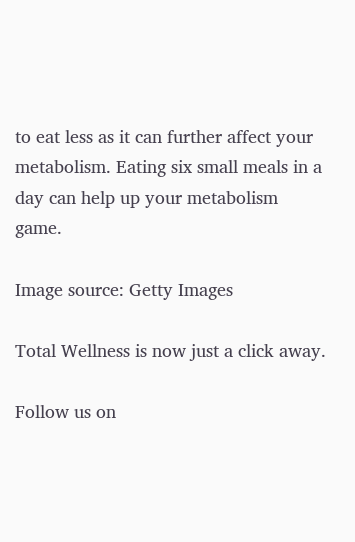to eat less as it can further affect your metabolism. Eating six small meals in a day can help up your metabolism game.

Image source: Getty Images

Total Wellness is now just a click away.

Follow us on